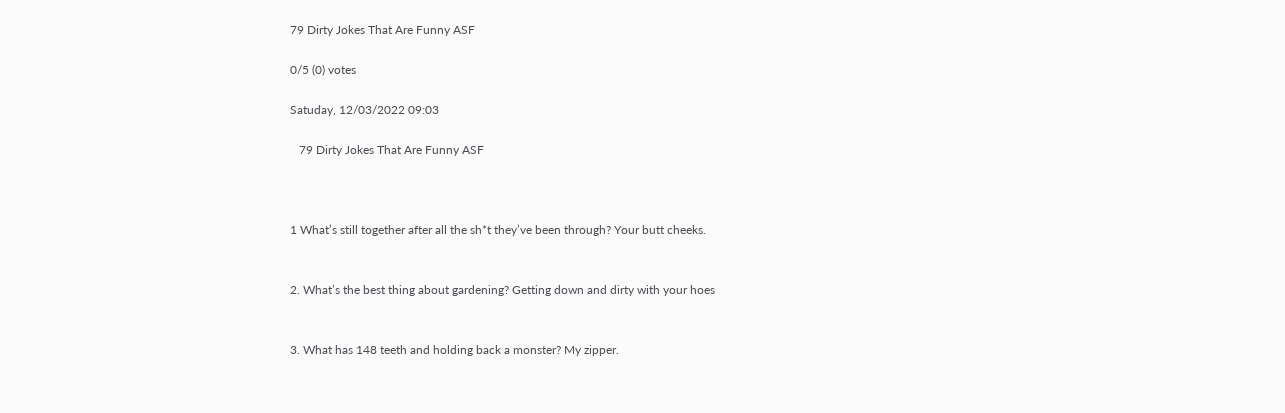79 Dirty Jokes That Are Funny ASF

0/5 (0) votes

Satuday, 12/03/2022 09:03

   79 Dirty Jokes That Are Funny ASF



1 What’s still together after all the sh*t they’ve been through? Your butt cheeks.


2. What’s the best thing about gardening? Getting down and dirty with your hoes


3. What has 148 teeth and holding back a monster? My zipper.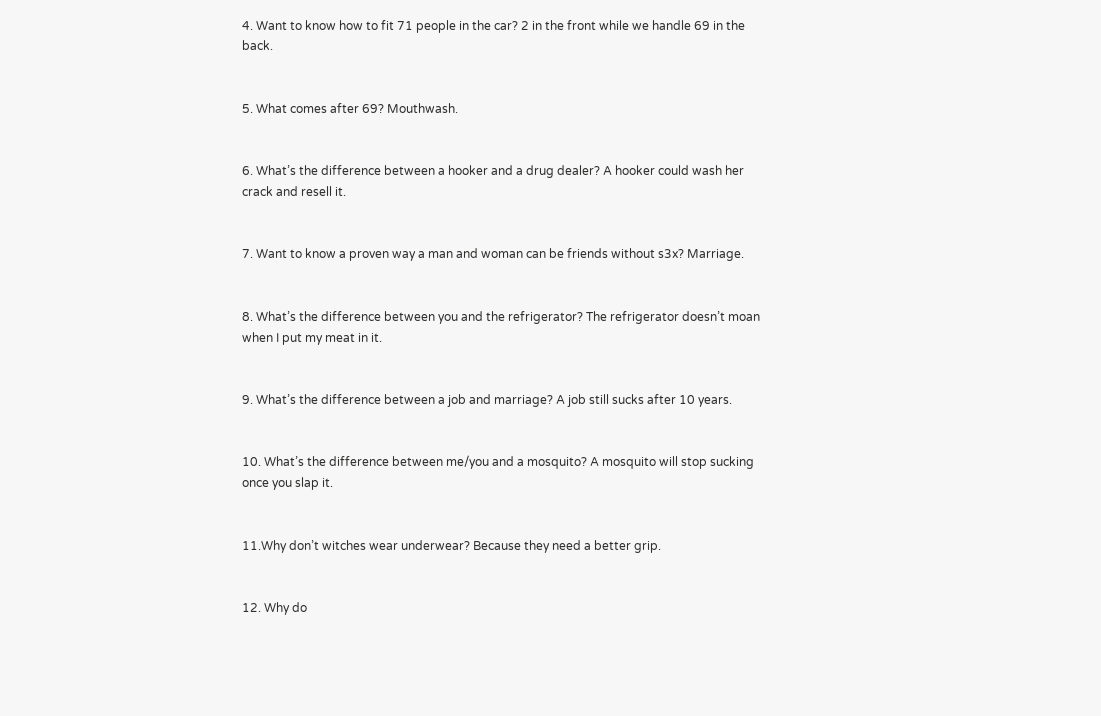4. Want to know how to fit 71 people in the car? 2 in the front while we handle 69 in the back.


5. What comes after 69? Mouthwash.


6. What’s the difference between a hooker and a drug dealer? A hooker could wash her crack and resell it.


7. Want to know a proven way a man and woman can be friends without s3x? Marriage.


8. What’s the difference between you and the refrigerator? The refrigerator doesn’t moan when I put my meat in it.


9. What’s the difference between a job and marriage? A job still sucks after 10 years.


10. What’s the difference between me/you and a mosquito? A mosquito will stop sucking once you slap it.


11.Why don’t witches wear underwear? Because they need a better grip.


12. Why do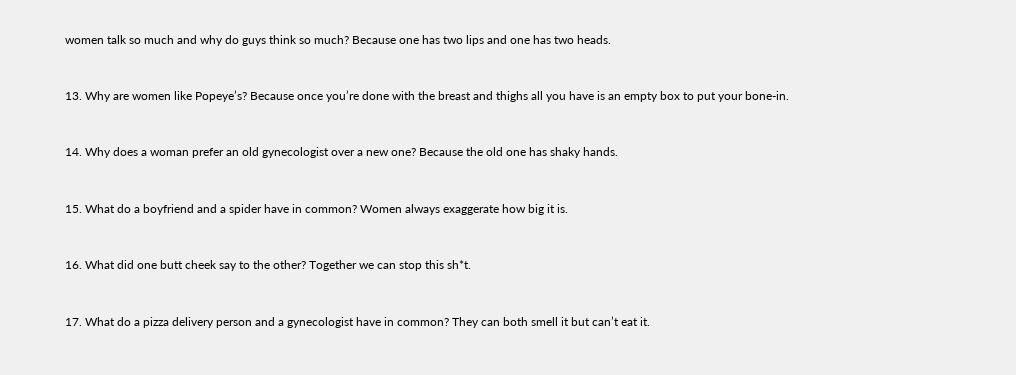women talk so much and why do guys think so much? Because one has two lips and one has two heads.


13. Why are women like Popeye’s? Because once you’re done with the breast and thighs all you have is an empty box to put your bone-in.


14. Why does a woman prefer an old gynecologist over a new one? Because the old one has shaky hands.


15. What do a boyfriend and a spider have in common? Women always exaggerate how big it is.


16. What did one butt cheek say to the other? Together we can stop this sh*t.


17. What do a pizza delivery person and a gynecologist have in common? They can both smell it but can’t eat it.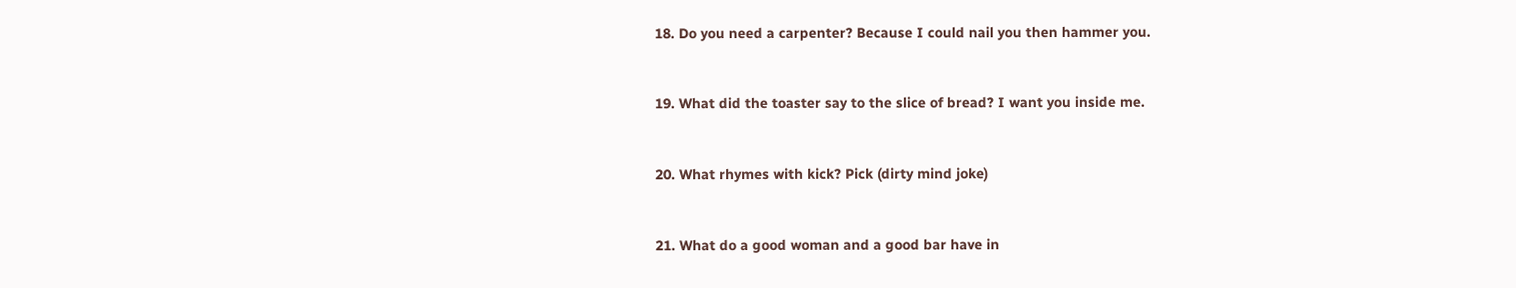18. Do you need a carpenter? Because I could nail you then hammer you.


19. What did the toaster say to the slice of bread? I want you inside me.


20. What rhymes with kick? Pick (dirty mind joke)


21. What do a good woman and a good bar have in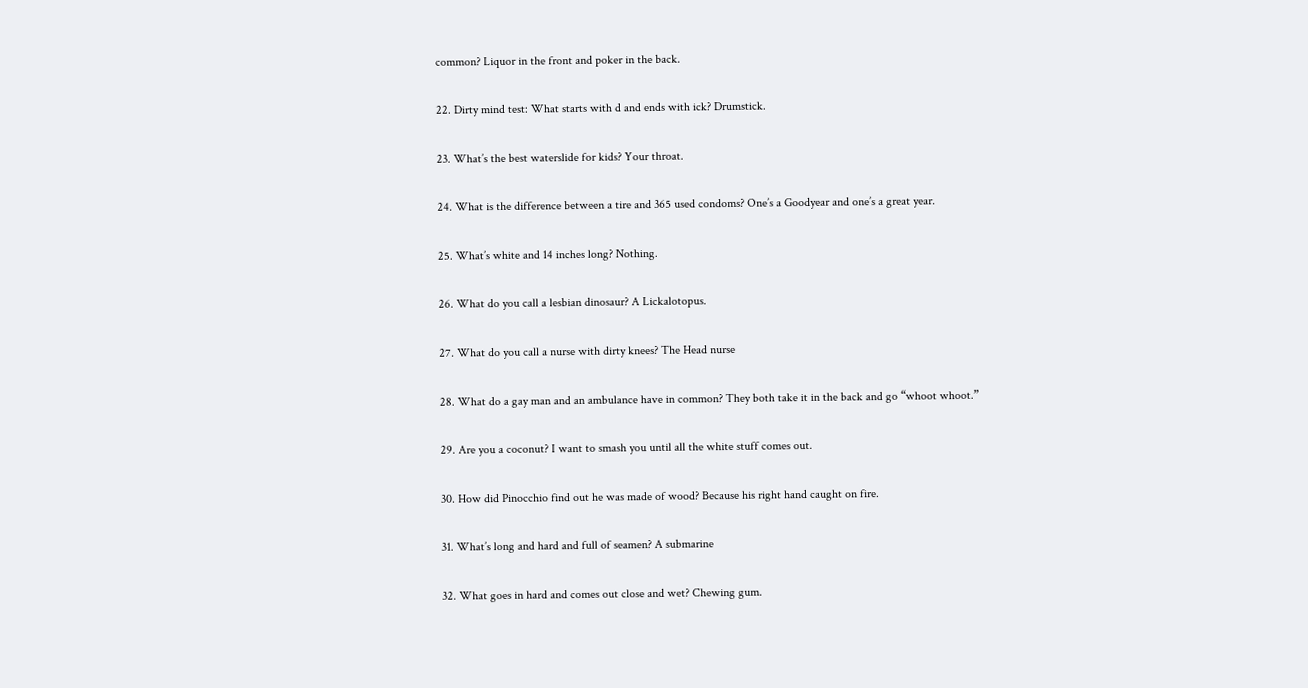common? Liquor in the front and poker in the back.


22. Dirty mind test: What starts with d and ends with ick? Drumstick.


23. What’s the best waterslide for kids? Your throat.


24. What is the difference between a tire and 365 used condoms? One’s a Goodyear and one’s a great year.


25. What’s white and 14 inches long? Nothing.


26. What do you call a lesbian dinosaur? A Lickalotopus.


27. What do you call a nurse with dirty knees? The Head nurse


28. What do a gay man and an ambulance have in common? They both take it in the back and go “whoot whoot.”


29. Are you a coconut? I want to smash you until all the white stuff comes out.


30. How did Pinocchio find out he was made of wood? Because his right hand caught on fire.


31. What’s long and hard and full of seamen? A submarine


32. What goes in hard and comes out close and wet? Chewing gum.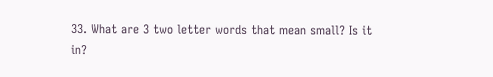33. What are 3 two letter words that mean small? Is it in?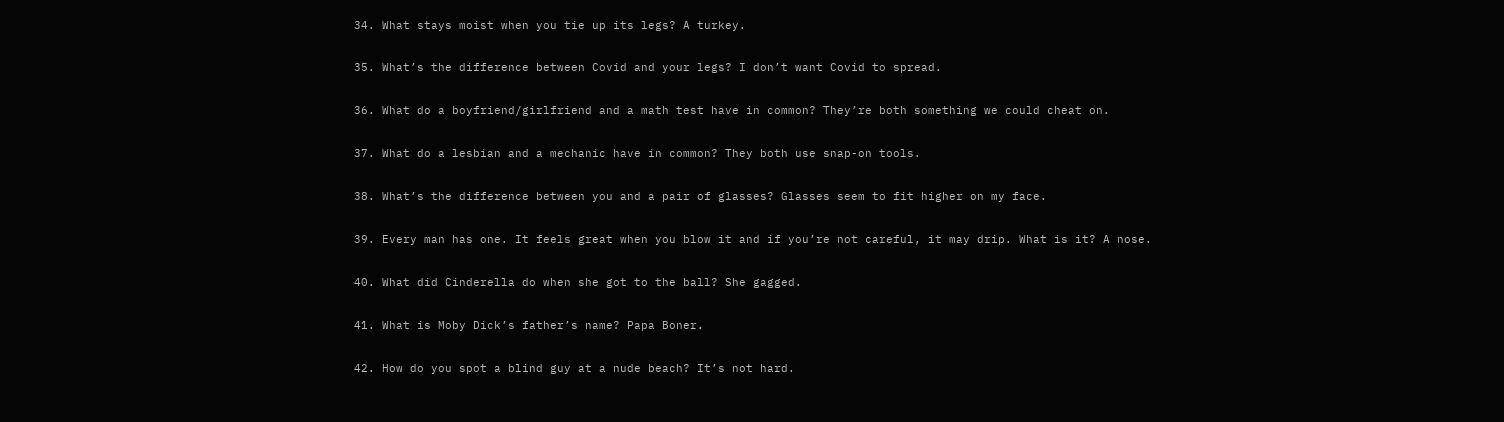34. What stays moist when you tie up its legs? A turkey.


35. What’s the difference between Covid and your legs? I don’t want Covid to spread.


36. What do a boyfriend/girlfriend and a math test have in common? They’re both something we could cheat on.


37. What do a lesbian and a mechanic have in common? They both use snap-on tools.


38. What’s the difference between you and a pair of glasses? Glasses seem to fit higher on my face.


39. Every man has one. It feels great when you blow it and if you’re not careful, it may drip. What is it? A nose.


40. What did Cinderella do when she got to the ball? She gagged.


41. What is Moby Dick’s father’s name? Papa Boner.


42. How do you spot a blind guy at a nude beach? It’s not hard.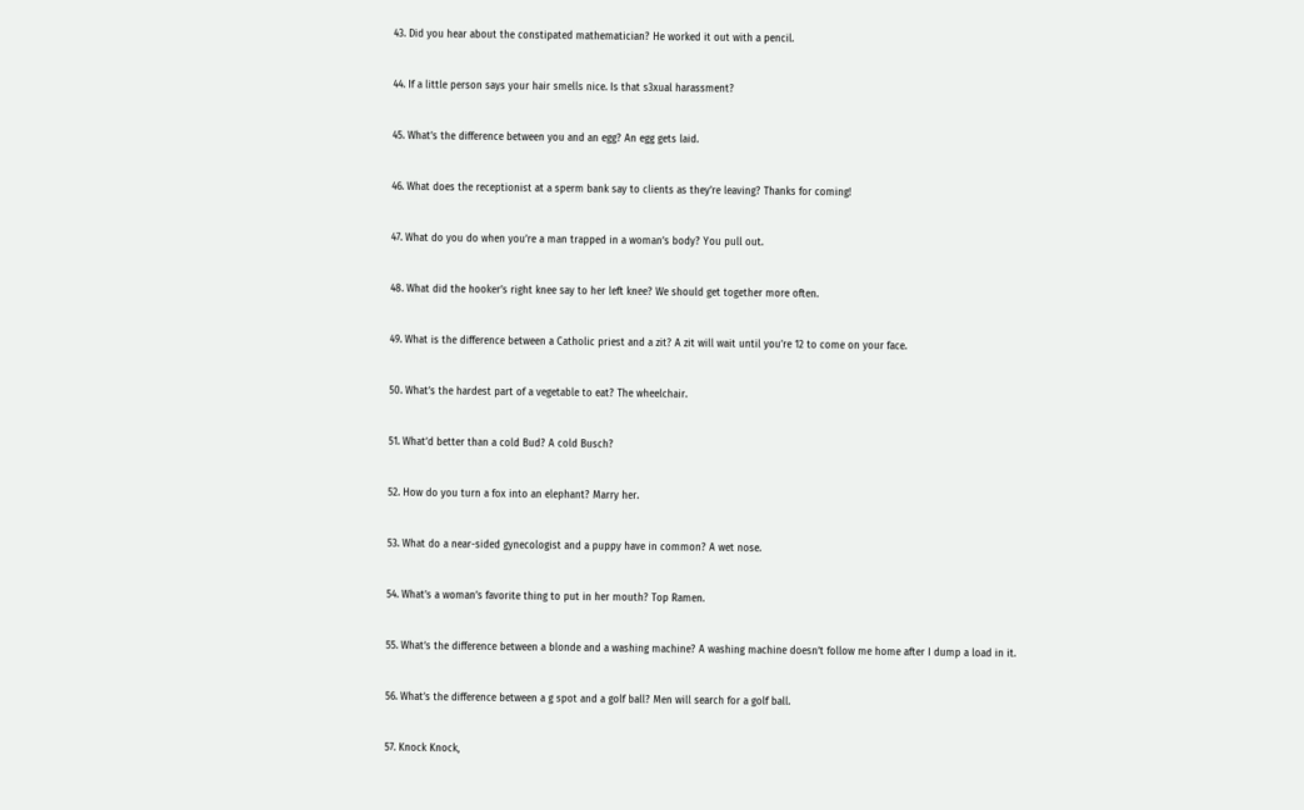43. Did you hear about the constipated mathematician? He worked it out with a pencil.


44. If a little person says your hair smells nice. Is that s3xual harassment?


45. What’s the difference between you and an egg? An egg gets laid.


46. What does the receptionist at a sperm bank say to clients as they’re leaving? Thanks for coming!


47. What do you do when you’re a man trapped in a woman’s body? You pull out.


48. What did the hooker’s right knee say to her left knee? We should get together more often.


49. What is the difference between a Catholic priest and a zit? A zit will wait until you’re 12 to come on your face.


50. What’s the hardest part of a vegetable to eat? The wheelchair.


51. What’d better than a cold Bud? A cold Busch?


52. How do you turn a fox into an elephant? Marry her.


53. What do a near-sided gynecologist and a puppy have in common? A wet nose.


54. What’s a woman’s favorite thing to put in her mouth? Top Ramen.


55. What’s the difference between a blonde and a washing machine? A washing machine doesn’t follow me home after I dump a load in it.


56. What’s the difference between a g spot and a golf ball? Men will search for a golf ball.


57. Knock Knock,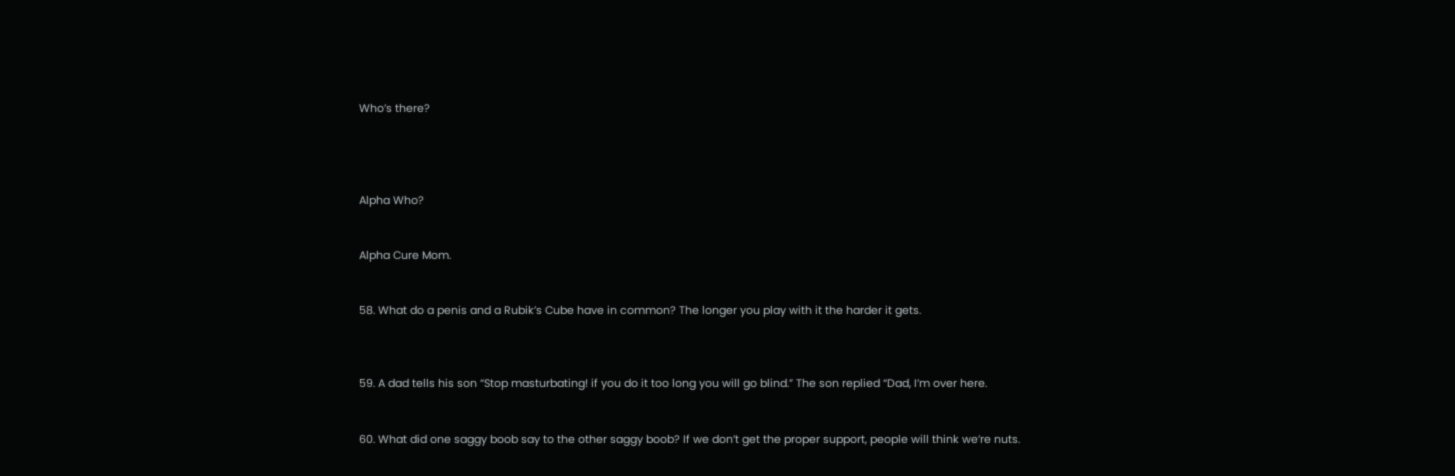Who’s there?




Alpha Who?


Alpha Cure Mom.


58. What do a penis and a Rubik’s Cube have in common? The longer you play with it the harder it gets.



59. A dad tells his son “Stop masturbating! if you do it too long you will go blind.” The son replied “Dad, I’m over here.


60. What did one saggy boob say to the other saggy boob? If we don’t get the proper support, people will think we’re nuts.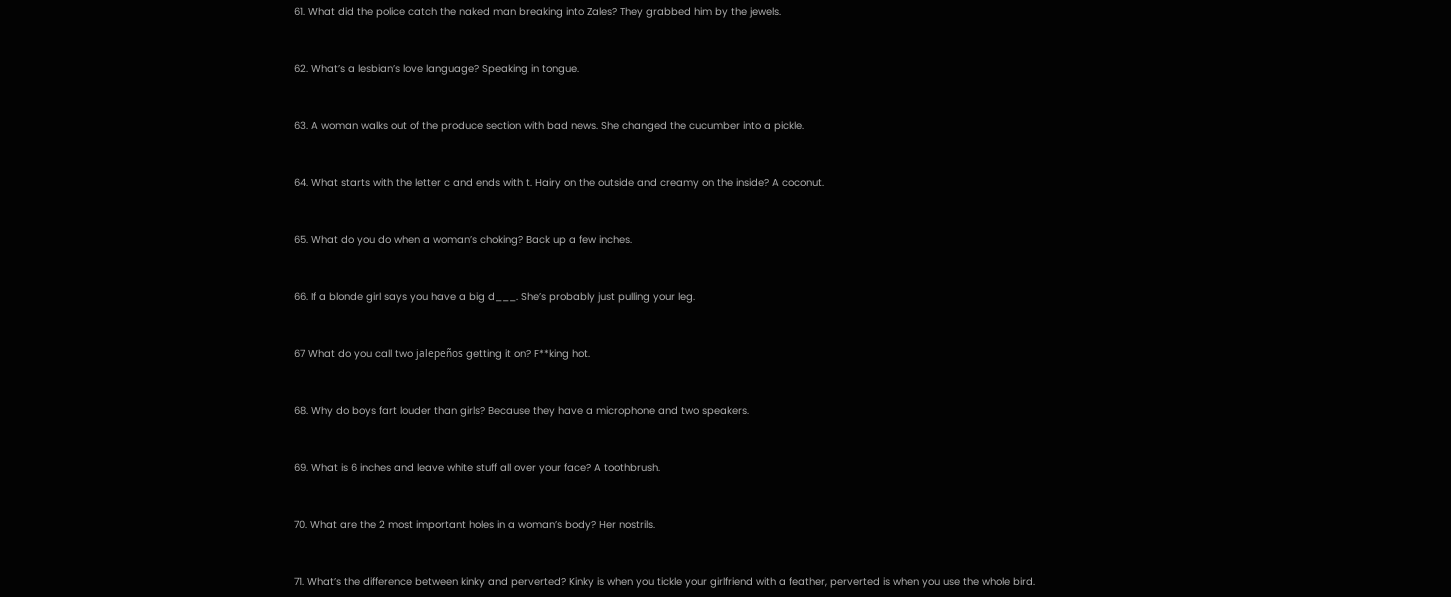61. What did the police catch the naked man breaking into Zales? They grabbed him by the jewels.


62. What’s a lesbian’s love language? Speaking in tongue.


63. A woman walks out of the produce section with bad news. She changed the cucumber into a pickle.


64. What starts with the letter c and ends with t. Hairy on the outside and creamy on the inside? A coconut.


65. What do you do when a woman’s choking? Back up a few inches.


66. If a blonde girl says you have a big d___. She’s probably just pulling your leg.


67 What do you call two jalepeños getting it on? F**king hot.


68. Why do boys fart louder than girls? Because they have a microphone and two speakers.


69. What is 6 inches and leave white stuff all over your face? A toothbrush.


70. What are the 2 most important holes in a woman’s body? Her nostrils.


71. What’s the difference between kinky and perverted? Kinky is when you tickle your girlfriend with a feather, perverted is when you use the whole bird.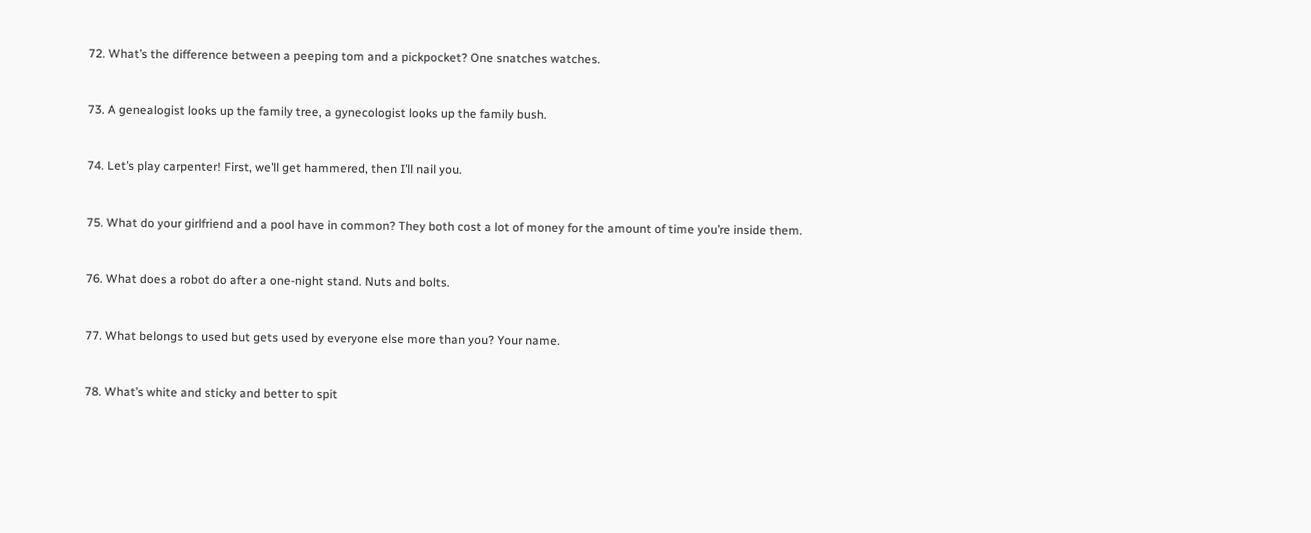72. What’s the difference between a peeping tom and a pickpocket? One snatches watches.


73. A genealogist looks up the family tree, a gynecologist looks up the family bush.


74. Let’s play carpenter! First, we’ll get hammered, then I’ll nail you.


75. What do your girlfriend and a pool have in common? They both cost a lot of money for the amount of time you’re inside them.


76. What does a robot do after a one-night stand. Nuts and bolts.


77. What belongs to used but gets used by everyone else more than you? Your name.


78. What’s white and sticky and better to spit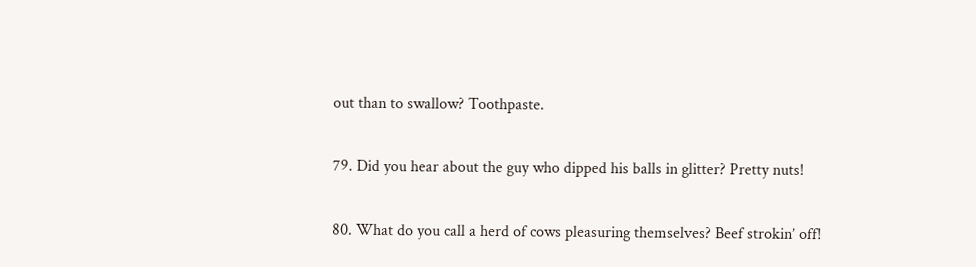out than to swallow? Toothpaste.


79. Did you hear about the guy who dipped his balls in glitter? Pretty nuts!


80. What do you call a herd of cows pleasuring themselves? Beef strokin’ off!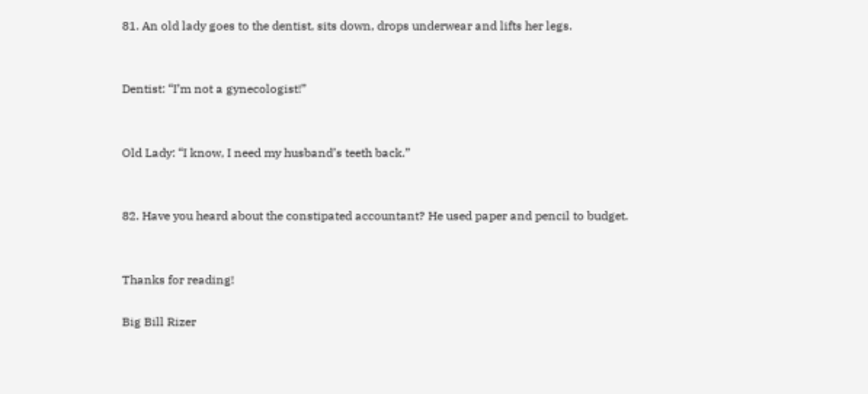81. An old lady goes to the dentist, sits down, drops underwear and lifts her legs.


Dentist: “I’m not a gynecologist!”


Old Lady: “I know, I need my husband’s teeth back.”


82. Have you heard about the constipated accountant? He used paper and pencil to budget.


Thanks for reading!

Big Bill Rizer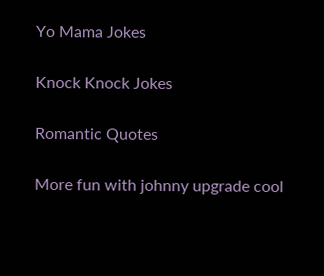Yo Mama Jokes

Knock Knock Jokes

Romantic Quotes

More fun with johnny upgrade cool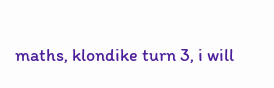maths, klondike turn 3, i will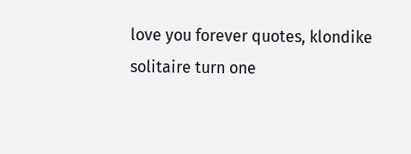love you forever quotes, klondike solitaire turn one